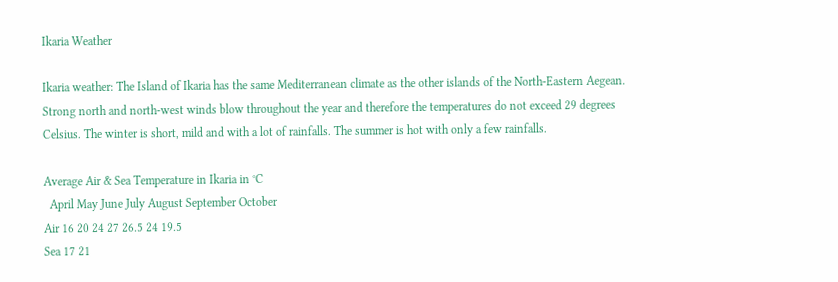Ikaria Weather

Ikaria weather: The Island of Ikaria has the same Mediterranean climate as the other islands of the North-Eastern Aegean. Strong north and north-west winds blow throughout the year and therefore the temperatures do not exceed 29 degrees Celsius. The winter is short, mild and with a lot of rainfalls. The summer is hot with only a few rainfalls.

Average Air & Sea Temperature in Ikaria in °C
  April May June July August September October
Air 16 20 24 27 26.5 24 19.5
Sea 17 21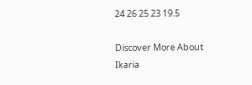24 26 25 23 19.5

Discover More About Ikaria